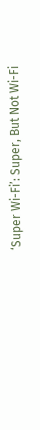‘Super Wi-Fi’: Super, But Not Wi-Fi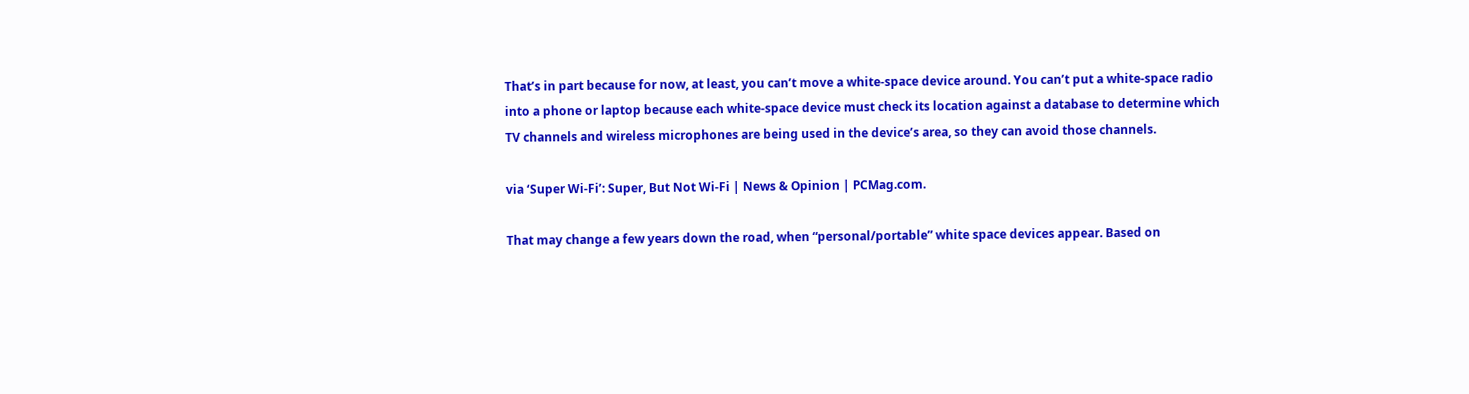That’s in part because for now, at least, you can’t move a white-space device around. You can’t put a white-space radio into a phone or laptop because each white-space device must check its location against a database to determine which TV channels and wireless microphones are being used in the device’s area, so they can avoid those channels.

via ‘Super Wi-Fi’: Super, But Not Wi-Fi | News & Opinion | PCMag.com.

That may change a few years down the road, when “personal/portable” white space devices appear. Based on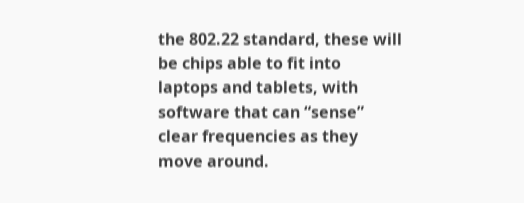the 802.22 standard, these will be chips able to fit into laptops and tablets, with software that can “sense” clear frequencies as they move around.